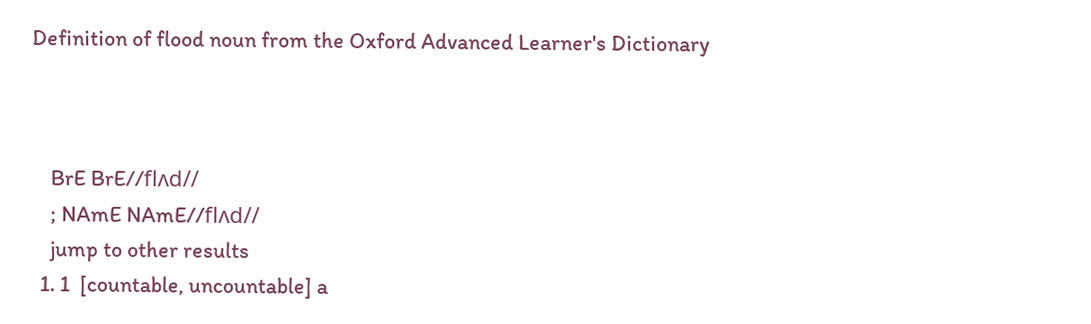Definition of flood noun from the Oxford Advanced Learner's Dictionary



    BrE BrE//flʌd//
    ; NAmE NAmE//flʌd//
    jump to other results
  1. 1  [countable, uncountable] a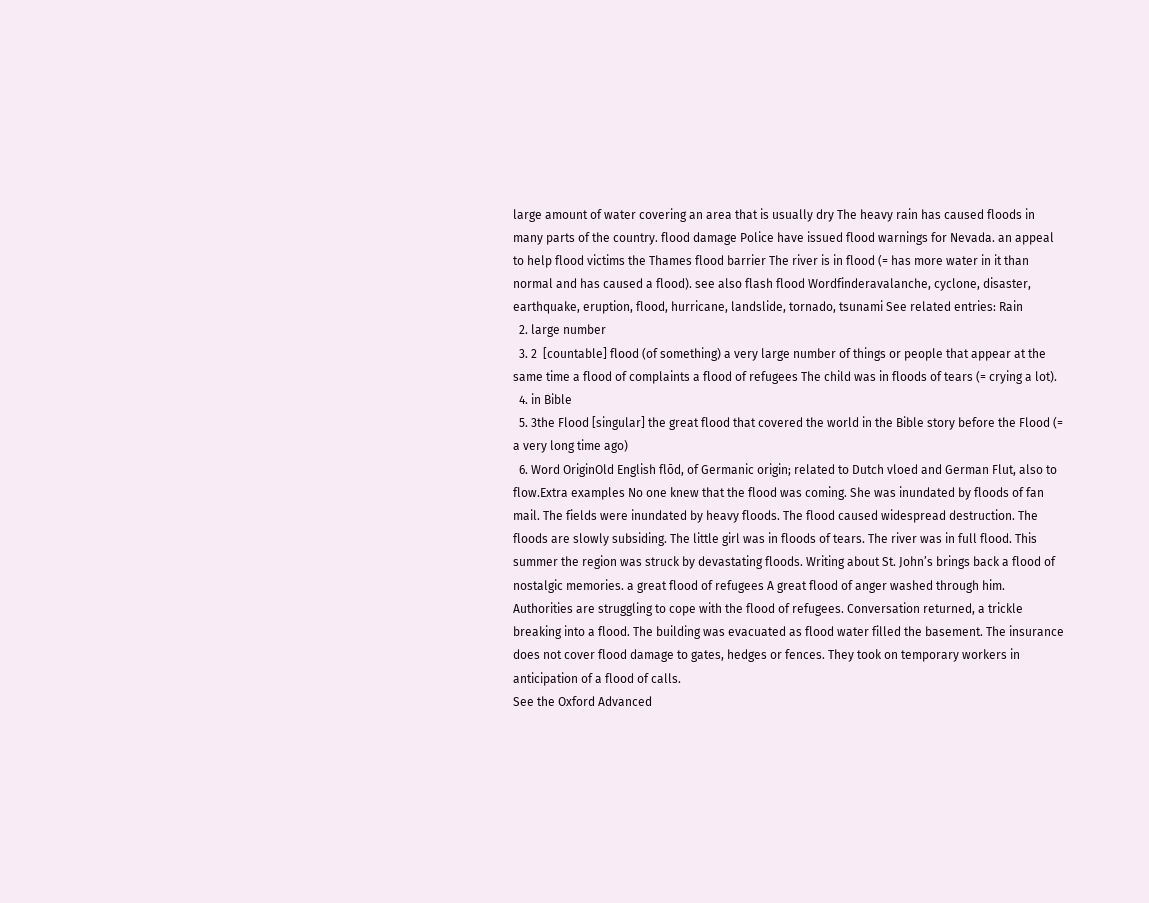large amount of water covering an area that is usually dry The heavy rain has caused floods in many parts of the country. flood damage Police have issued flood warnings for Nevada. an appeal to help flood victims the Thames flood barrier The river is in flood (= has more water in it than normal and has caused a flood). see also flash flood Wordfinderavalanche, cyclone, disaster, earthquake, eruption, flood, hurricane, landslide, tornado, tsunami See related entries: Rain
  2. large number
  3. 2  [countable] flood (of something) a very large number of things or people that appear at the same time a flood of complaints a flood of refugees The child was in floods of tears (= crying a lot).
  4. in Bible
  5. 3the Flood [singular] the great flood that covered the world in the Bible story before the Flood (= a very long time ago)
  6. Word OriginOld English flōd, of Germanic origin; related to Dutch vloed and German Flut, also to flow.Extra examples No one knew that the flood was coming. She was inundated by floods of fan mail. The fields were inundated by heavy floods. The flood caused widespread destruction. The floods are slowly subsiding. The little girl was in floods of tears. The river was in full flood. This summer the region was struck by devastating floods. Writing about St. John’s brings back a flood of nostalgic memories. a great flood of refugees A great flood of anger washed through him. Authorities are struggling to cope with the flood of refugees. Conversation returned, a trickle breaking into a flood. The building was evacuated as flood water filled the basement. The insurance does not cover flood damage to gates, hedges or fences. They took on temporary workers in anticipation of a flood of calls.
See the Oxford Advanced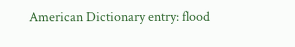American Dictionary entry: flood